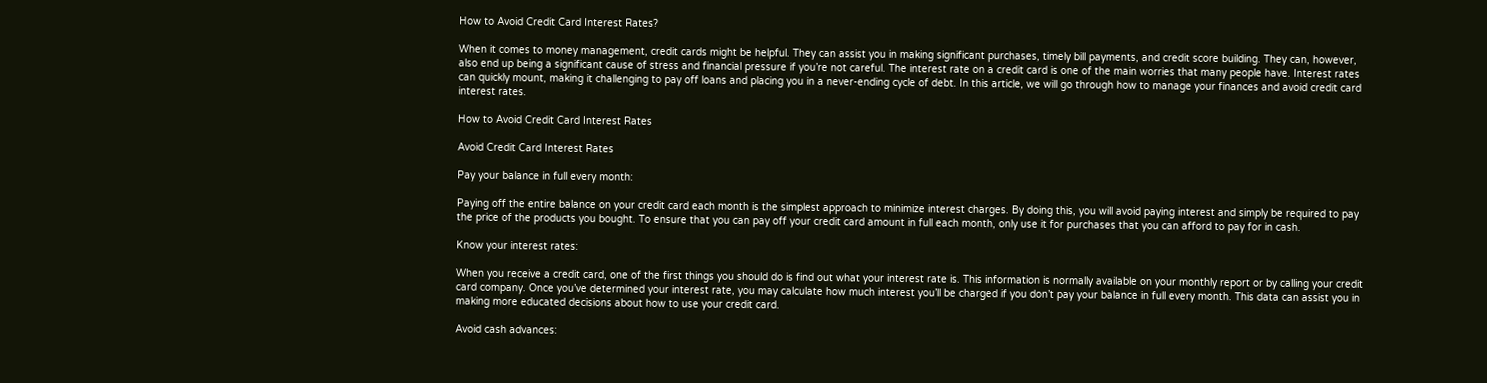How to Avoid Credit Card Interest Rates?

When it comes to money management, credit cards might be helpful. They can assist you in making significant purchases, timely bill payments, and credit score building. They can, however, also end up being a significant cause of stress and financial pressure if you’re not careful. The interest rate on a credit card is one of the main worries that many people have. Interest rates can quickly mount, making it challenging to pay off loans and placing you in a never-ending cycle of debt. In this article, we will go through how to manage your finances and avoid credit card interest rates.

How to Avoid Credit Card Interest Rates

Avoid Credit Card Interest Rates

Pay your balance in full every month:

Paying off the entire balance on your credit card each month is the simplest approach to minimize interest charges. By doing this, you will avoid paying interest and simply be required to pay the price of the products you bought. To ensure that you can pay off your credit card amount in full each month, only use it for purchases that you can afford to pay for in cash.

Know your interest rates:

When you receive a credit card, one of the first things you should do is find out what your interest rate is. This information is normally available on your monthly report or by calling your credit card company. Once you’ve determined your interest rate, you may calculate how much interest you’ll be charged if you don’t pay your balance in full every month. This data can assist you in making more educated decisions about how to use your credit card.

Avoid cash advances: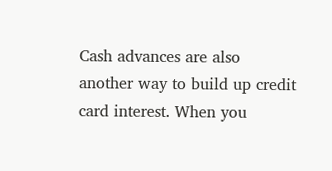Cash advances are also another way to build up credit card interest. When you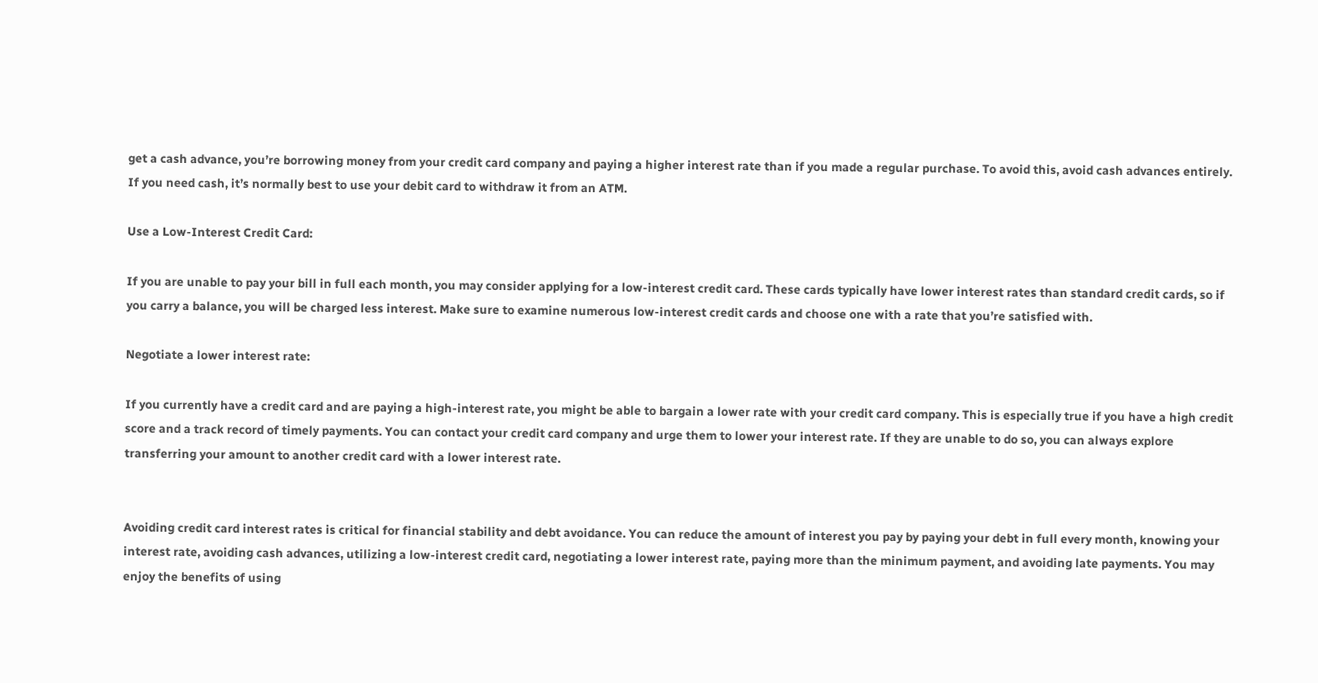get a cash advance, you’re borrowing money from your credit card company and paying a higher interest rate than if you made a regular purchase. To avoid this, avoid cash advances entirely. If you need cash, it’s normally best to use your debit card to withdraw it from an ATM.

Use a Low-Interest Credit Card:

If you are unable to pay your bill in full each month, you may consider applying for a low-interest credit card. These cards typically have lower interest rates than standard credit cards, so if you carry a balance, you will be charged less interest. Make sure to examine numerous low-interest credit cards and choose one with a rate that you’re satisfied with.

Negotiate a lower interest rate:

If you currently have a credit card and are paying a high-interest rate, you might be able to bargain a lower rate with your credit card company. This is especially true if you have a high credit score and a track record of timely payments. You can contact your credit card company and urge them to lower your interest rate. If they are unable to do so, you can always explore transferring your amount to another credit card with a lower interest rate.


Avoiding credit card interest rates is critical for financial stability and debt avoidance. You can reduce the amount of interest you pay by paying your debt in full every month, knowing your interest rate, avoiding cash advances, utilizing a low-interest credit card, negotiating a lower interest rate, paying more than the minimum payment, and avoiding late payments. You may enjoy the benefits of using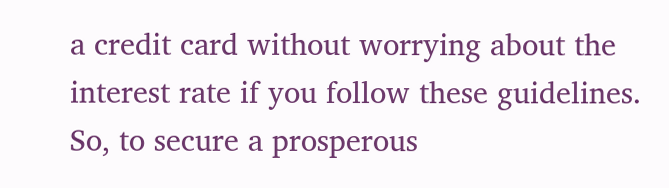a credit card without worrying about the interest rate if you follow these guidelines. So, to secure a prosperous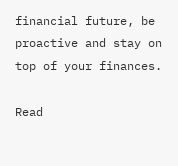financial future, be proactive and stay on top of your finances.

Read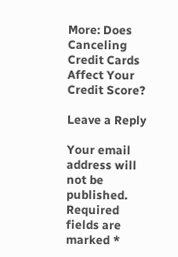More: Does Canceling Credit Cards Affect Your Credit Score?

Leave a Reply

Your email address will not be published. Required fields are marked *